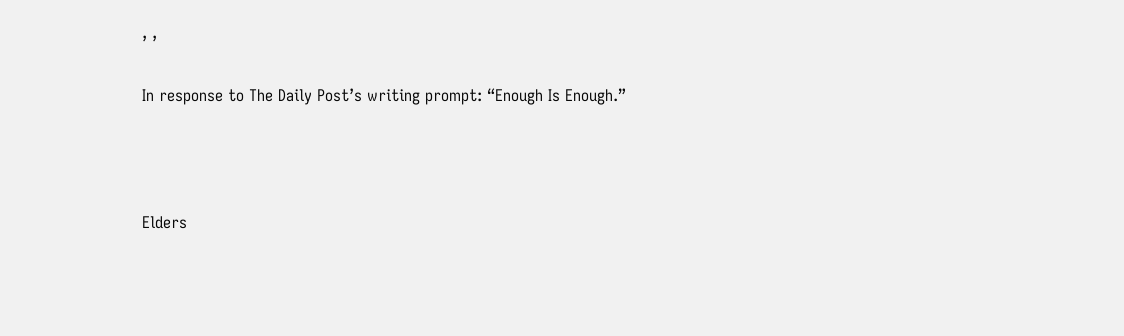, ,

In response to The Daily Post’s writing prompt: “Enough Is Enough.”



Elders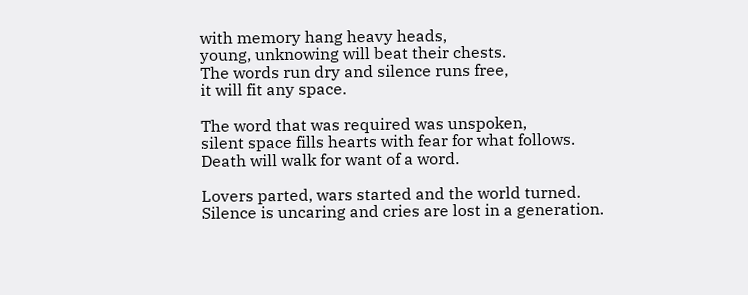with memory hang heavy heads,
young, unknowing will beat their chests.
The words run dry and silence runs free,
it will fit any space.

The word that was required was unspoken,
silent space fills hearts with fear for what follows.
Death will walk for want of a word.

Lovers parted, wars started and the world turned.
Silence is uncaring and cries are lost in a generation.